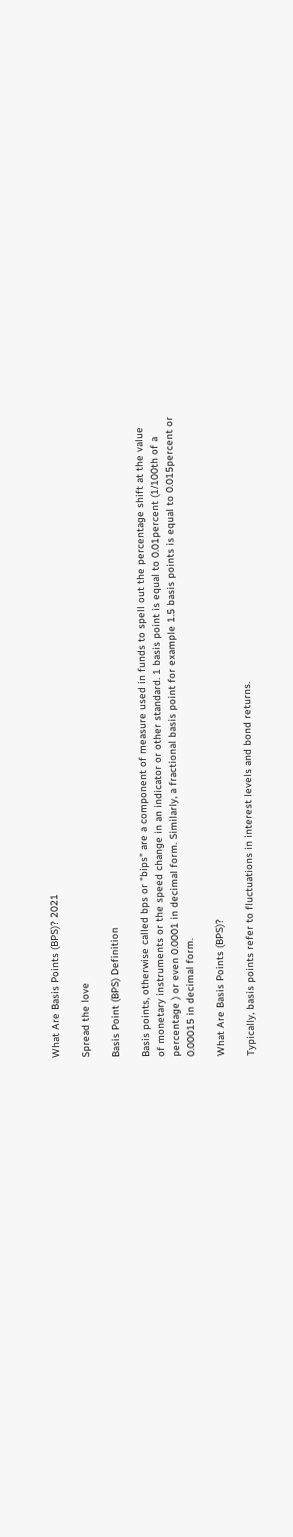What Are Basis Points (BPS)? 2021

Spread the love

Basis Point (BPS) Definition

Basis points, otherwise called bps or "bips" are a component of measure used in funds to spell out the percentage shift at the value of monetary instruments or the speed change in an indicator or other standard. 1 basis point is equal to 0.01percent (1/100th of a percentage ) or even 0.0001 in decimal form. Similarly, a fractional basis point for example 1.5 basis points is equal to 0.015percent or 0.00015 in decimal form.

What Are Basis Points (BPS)?

Typically, basis points refer to fluctuations in interest levels and bond returns.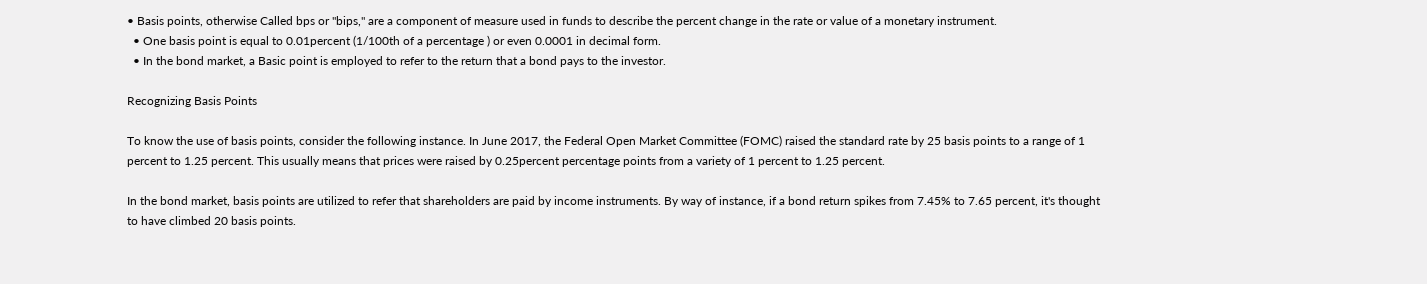• Basis points, otherwise Called bps or "bips," are a component of measure used in funds to describe the percent change in the rate or value of a monetary instrument.
  • One basis point is equal to 0.01percent (1/100th of a percentage ) or even 0.0001 in decimal form.
  • In the bond market, a Basic point is employed to refer to the return that a bond pays to the investor.

Recognizing Basis Points

To know the use of basis points, consider the following instance. In June 2017, the Federal Open Market Committee (FOMC) raised the standard rate by 25 basis points to a range of 1 percent to 1.25 percent. This usually means that prices were raised by 0.25percent percentage points from a variety of 1 percent to 1.25 percent.

In the bond market, basis points are utilized to refer that shareholders are paid by income instruments. By way of instance, if a bond return spikes from 7.45% to 7.65 percent, it's thought to have climbed 20 basis points.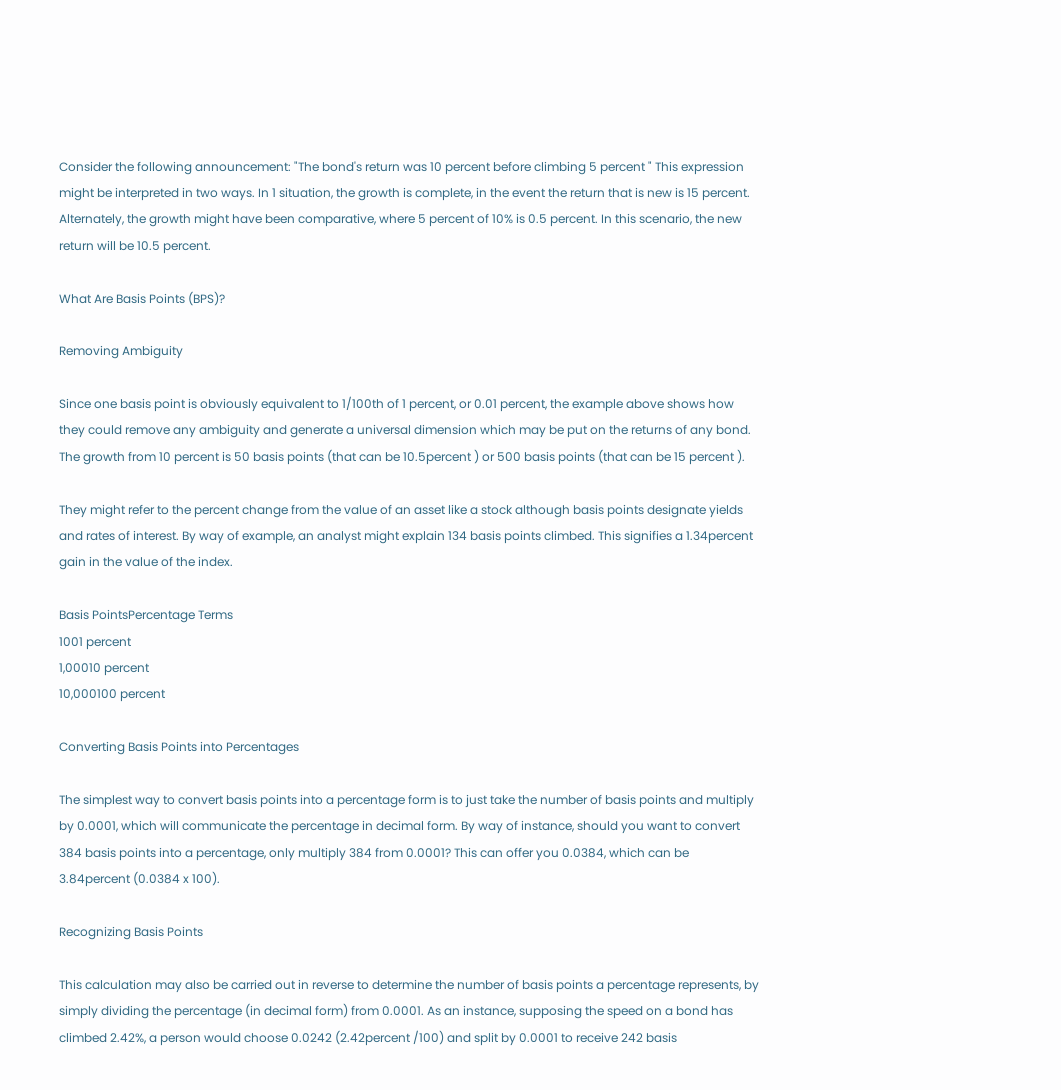Consider the following announcement: "The bond's return was 10 percent before climbing 5 percent " This expression might be interpreted in two ways. In 1 situation, the growth is complete, in the event the return that is new is 15 percent. Alternately, the growth might have been comparative, where 5 percent of 10% is 0.5 percent. In this scenario, the new return will be 10.5 percent.

What Are Basis Points (BPS)?

Removing Ambiguity

Since one basis point is obviously equivalent to 1/100th of 1 percent, or 0.01 percent, the example above shows how they could remove any ambiguity and generate a universal dimension which may be put on the returns of any bond. The growth from 10 percent is 50 basis points (that can be 10.5percent ) or 500 basis points (that can be 15 percent ).

They might refer to the percent change from the value of an asset like a stock although basis points designate yields and rates of interest. By way of example, an analyst might explain 134 basis points climbed. This signifies a 1.34percent gain in the value of the index.

Basis PointsPercentage Terms
1001 percent
1,00010 percent
10,000100 percent

Converting Basis Points into Percentages

The simplest way to convert basis points into a percentage form is to just take the number of basis points and multiply by 0.0001, which will communicate the percentage in decimal form. By way of instance, should you want to convert 384 basis points into a percentage, only multiply 384 from 0.0001? This can offer you 0.0384, which can be 3.84percent (0.0384 x 100).

Recognizing Basis Points

This calculation may also be carried out in reverse to determine the number of basis points a percentage represents, by simply dividing the percentage (in decimal form) from 0.0001. As an instance, supposing the speed on a bond has climbed 2.42%, a person would choose 0.0242 (2.42percent /100) and split by 0.0001 to receive 242 basis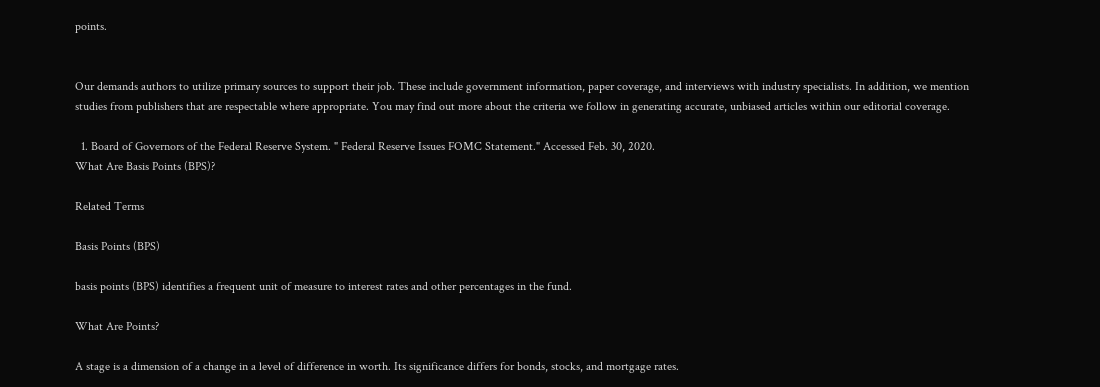points.


Our demands authors to utilize primary sources to support their job. These include government information, paper coverage, and interviews with industry specialists. In addition, we mention studies from publishers that are respectable where appropriate. You may find out more about the criteria we follow in generating accurate, unbiased articles within our editorial coverage.

  1. Board of Governors of the Federal Reserve System. " Federal Reserve Issues FOMC Statement." Accessed Feb. 30, 2020.
What Are Basis Points (BPS)?

Related Terms

Basis Points (BPS)

basis points (BPS) identifies a frequent unit of measure to interest rates and other percentages in the fund.

What Are Points?

A stage is a dimension of a change in a level of difference in worth. Its significance differs for bonds, stocks, and mortgage rates.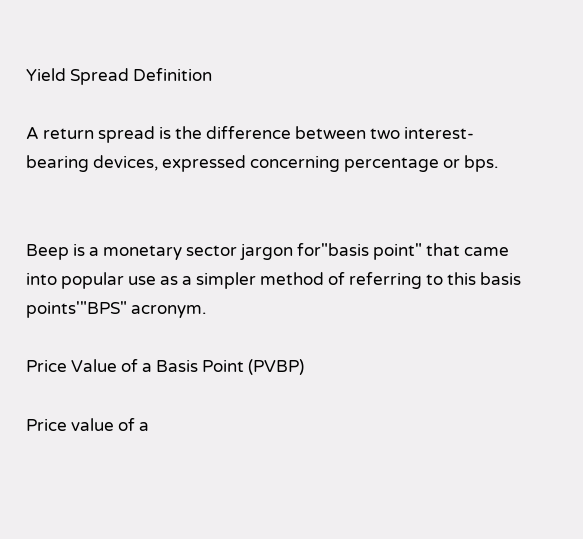Yield Spread Definition

A return spread is the difference between two interest-bearing devices, expressed concerning percentage or bps.


Beep is a monetary sector jargon for"basis point" that came into popular use as a simpler method of referring to this basis points'"BPS" acronym.

Price Value of a Basis Point (PVBP)

Price value of a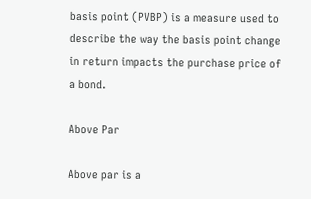basis point (PVBP) is a measure used to describe the way the basis point change in return impacts the purchase price of a bond.

Above Par

Above par is a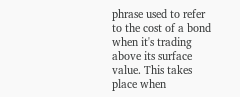phrase used to refer to the cost of a bond when it's trading above its surface value. This takes place when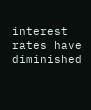interest rates have diminished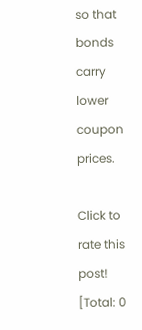so that bonds carry lower coupon prices.

Click to rate this post!
[Total: 0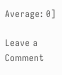Average: 0]

Leave a Comment